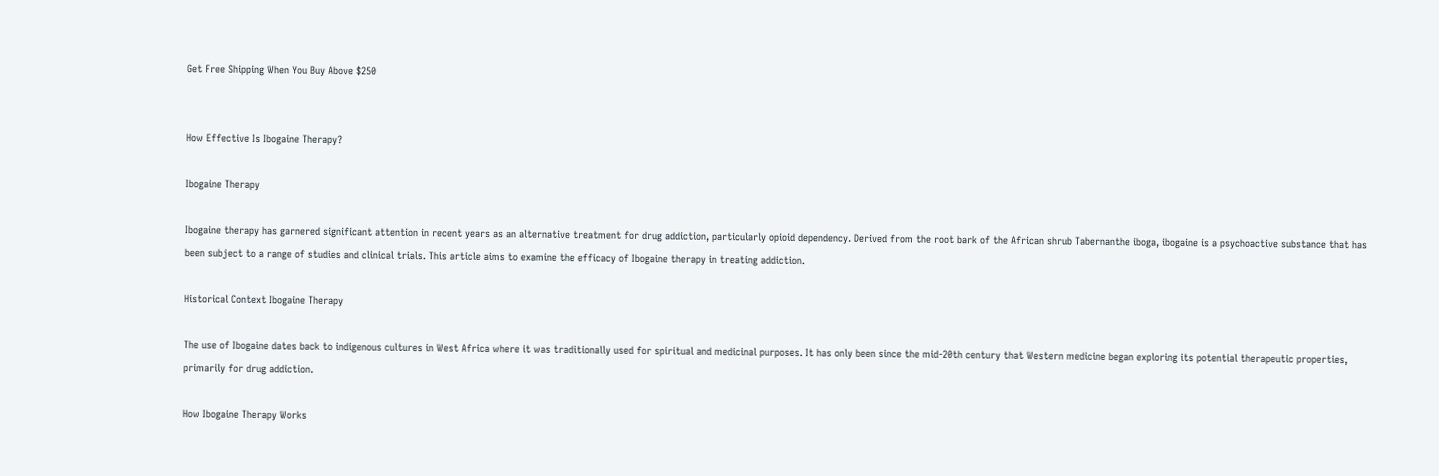Get Free Shipping When You Buy Above $250


How Effective Is Ibogaine Therapy?

Ibogaine Therapy

Ibogaine therapy has garnered significant attention in recent years as an alternative treatment for drug addiction, particularly opioid dependency. Derived from the root bark of the African shrub Tabernanthe iboga, ibogaine is a psychoactive substance that has been subject to a range of studies and clinical trials. This article aims to examine the efficacy of Ibogaine therapy in treating addiction.

Historical Context Ibogaine Therapy

The use of Ibogaine dates back to indigenous cultures in West Africa where it was traditionally used for spiritual and medicinal purposes. It has only been since the mid-20th century that Western medicine began exploring its potential therapeutic properties, primarily for drug addiction.

How Ibogaine Therapy Works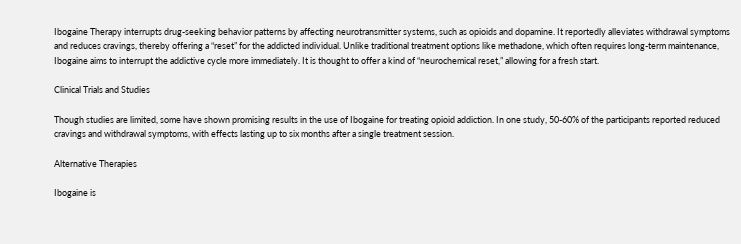Ibogaine Therapy interrupts drug-seeking behavior patterns by affecting neurotransmitter systems, such as opioids and dopamine. It reportedly alleviates withdrawal symptoms and reduces cravings, thereby offering a “reset” for the addicted individual. Unlike traditional treatment options like methadone, which often requires long-term maintenance, Ibogaine aims to interrupt the addictive cycle more immediately. It is thought to offer a kind of “neurochemical reset,” allowing for a fresh start.

Clinical Trials and Studies

Though studies are limited, some have shown promising results in the use of Ibogaine for treating opioid addiction. In one study, 50-60% of the participants reported reduced cravings and withdrawal symptoms, with effects lasting up to six months after a single treatment session.

Alternative Therapies

Ibogaine is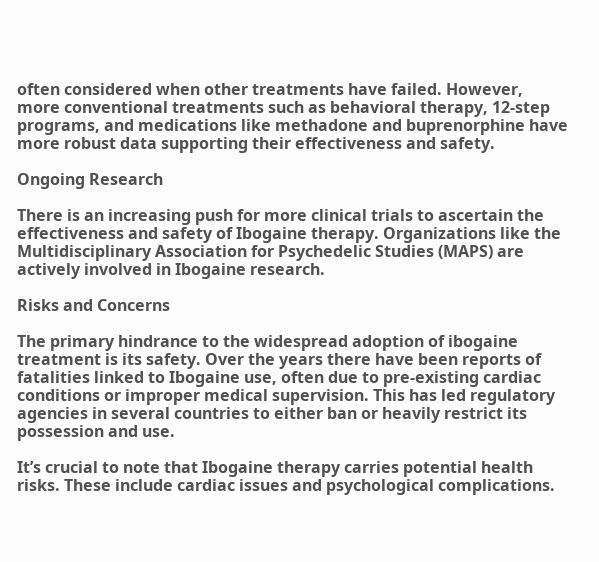often considered when other treatments have failed. However, more conventional treatments such as behavioral therapy, 12-step programs, and medications like methadone and buprenorphine have more robust data supporting their effectiveness and safety.

Ongoing Research

There is an increasing push for more clinical trials to ascertain the effectiveness and safety of Ibogaine therapy. Organizations like the Multidisciplinary Association for Psychedelic Studies (MAPS) are actively involved in Ibogaine research.

Risks and Concerns

The primary hindrance to the widespread adoption of ibogaine treatment is its safety. Over the years there have been reports of fatalities linked to Ibogaine use, often due to pre-existing cardiac conditions or improper medical supervision. This has led regulatory agencies in several countries to either ban or heavily restrict its possession and use.

It’s crucial to note that Ibogaine therapy carries potential health risks. These include cardiac issues and psychological complications.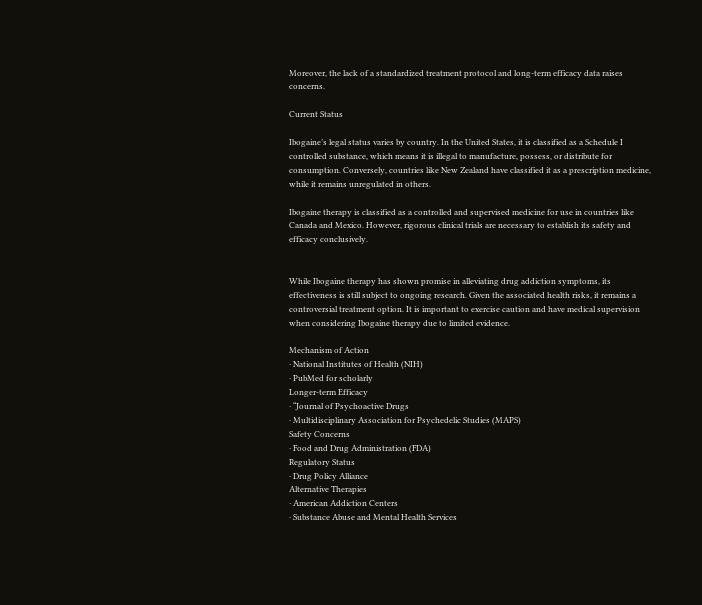Moreover, the lack of a standardized treatment protocol and long-term efficacy data raises concerns.

Current Status

Ibogaine’s legal status varies by country. In the United States, it is classified as a Schedule I controlled substance, which means it is illegal to manufacture, possess, or distribute for consumption. Conversely, countries like New Zealand have classified it as a prescription medicine, while it remains unregulated in others.

Ibogaine therapy is classified as a controlled and supervised medicine for use in countries like Canada and Mexico. However, rigorous clinical trials are necessary to establish its safety and efficacy conclusively.


While Ibogaine therapy has shown promise in alleviating drug addiction symptoms, its effectiveness is still subject to ongoing research. Given the associated health risks, it remains a controversial treatment option. It is important to exercise caution and have medical supervision when considering Ibogaine therapy due to limited evidence.

Mechanism of Action
· National Institutes of Health (NIH)
· PubMed for scholarly
Longer-term Efficacy
· “Journal of Psychoactive Drugs
· Multidisciplinary Association for Psychedelic Studies (MAPS)
Safety Concerns
· Food and Drug Administration (FDA)
Regulatory Status
· Drug Policy Alliance
Alternative Therapies
· American Addiction Centers
· Substance Abuse and Mental Health Services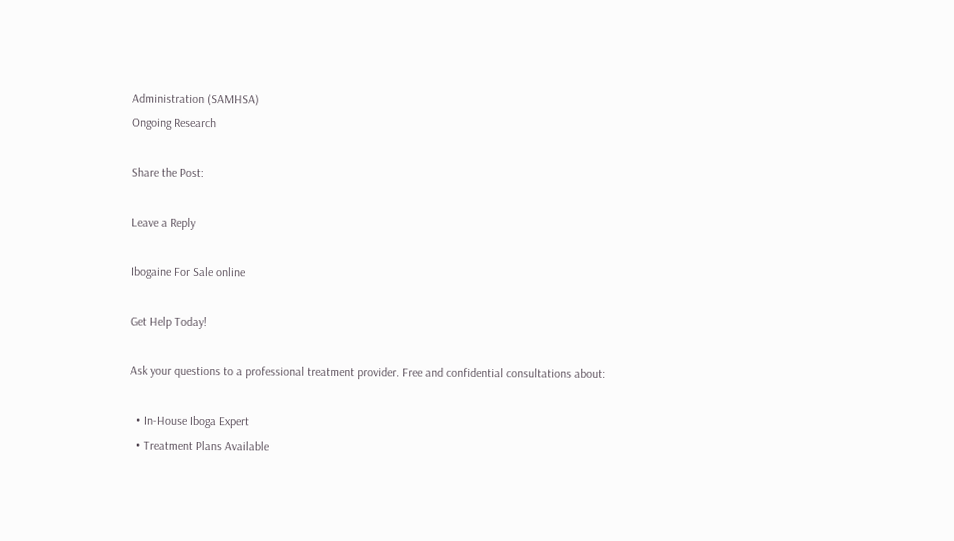Administration (SAMHSA)
Ongoing Research

Share the Post:

Leave a Reply

Ibogaine For Sale online

Get Help Today!

Ask your questions to a professional treatment provider. Free and confidential consultations about:

  • In-House Iboga Expert
  • Treatment Plans Available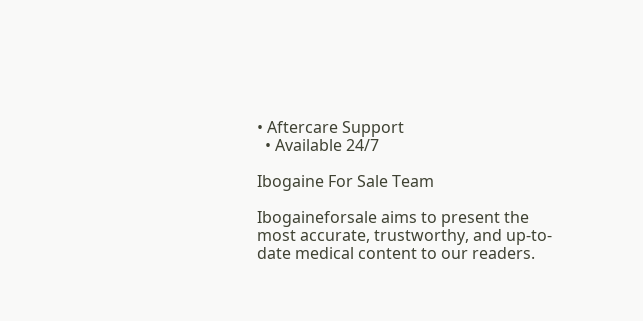• Aftercare Support
  • Available 24/7

Ibogaine For Sale Team

Ibogaineforsale aims to present the most accurate, trustworthy, and up-to-date medical content to our readers.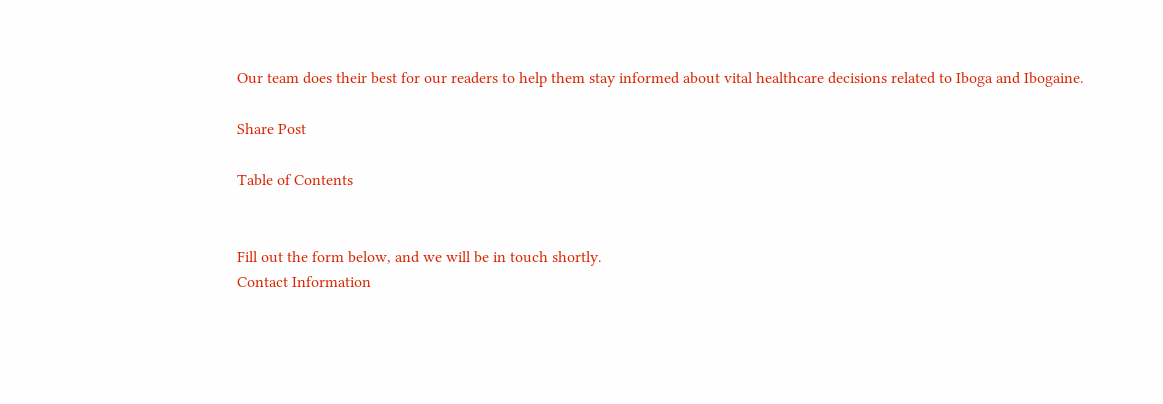Our team does their best for our readers to help them stay informed about vital healthcare decisions related to Iboga and Ibogaine.

Share Post

Table of Contents


Fill out the form below, and we will be in touch shortly.
Contact Information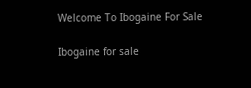Welcome To Ibogaine For Sale

Ibogaine for sale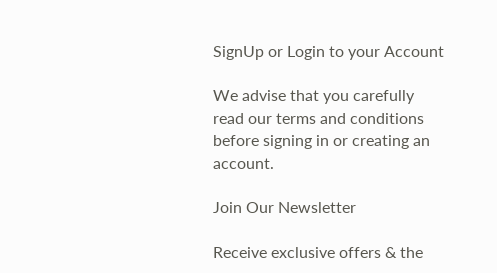SignUp or Login to your Account

We advise that you carefully read our terms and conditions before signing in or creating an account.

Join Our Newsletter

Receive exclusive offers & the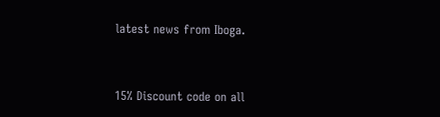latest news from Iboga.


15% Discount code on all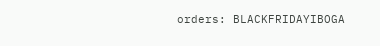orders: BLACKFRIDAYIBOGA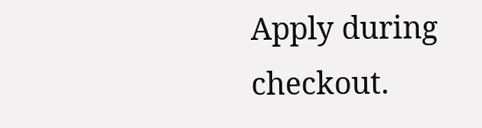Apply during checkout.